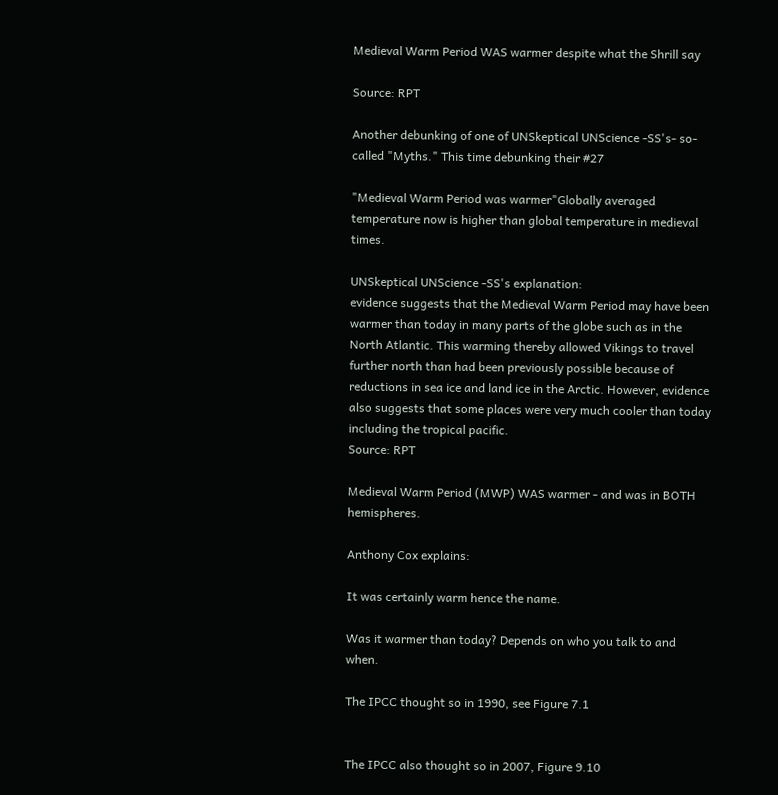Medieval Warm Period WAS warmer despite what the Shrill say

Source: RPT

Another debunking of one of UNSkeptical UNScience -SS's- so-called "Myths." This time debunking their #27

"Medieval Warm Period was warmer"Globally averaged temperature now is higher than global temperature in medieval times.

UNSkeptical UNScience -SS's explanation:
evidence suggests that the Medieval Warm Period may have been warmer than today in many parts of the globe such as in the North Atlantic. This warming thereby allowed Vikings to travel further north than had been previously possible because of reductions in sea ice and land ice in the Arctic. However, evidence also suggests that some places were very much cooler than today including the tropical pacific.
Source: RPT

Medieval Warm Period (MWP) WAS warmer - and was in BOTH hemispheres.

Anthony Cox explains:

It was certainly warm hence the name.

Was it warmer than today? Depends on who you talk to and when.

The IPCC thought so in 1990, see Figure 7.1


The IPCC also thought so in 2007, Figure 9.10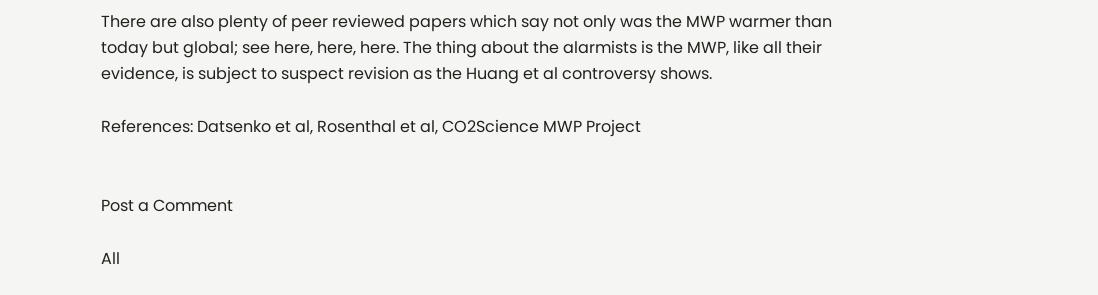There are also plenty of peer reviewed papers which say not only was the MWP warmer than today but global; see here, here, here. The thing about the alarmists is the MWP, like all their evidence, is subject to suspect revision as the Huang et al controversy shows.

References: Datsenko et al, Rosenthal et al, CO2Science MWP Project


Post a Comment

All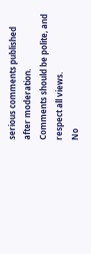serious comments published after moderation.
Comments should be polite, and respect all views.
No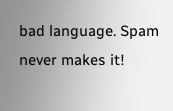bad language. Spam never makes it!